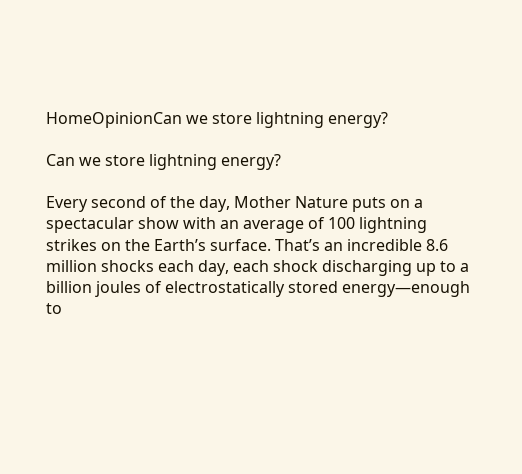HomeOpinionCan we store lightning energy?

Can we store lightning energy?

Every second of the day, Mother Nature puts on a spectacular show with an average of 100 lightning strikes on the Earth’s surface. That’s an incredible 8.6 million shocks each day, each shock discharging up to a billion joules of electrostatically stored energy—enough to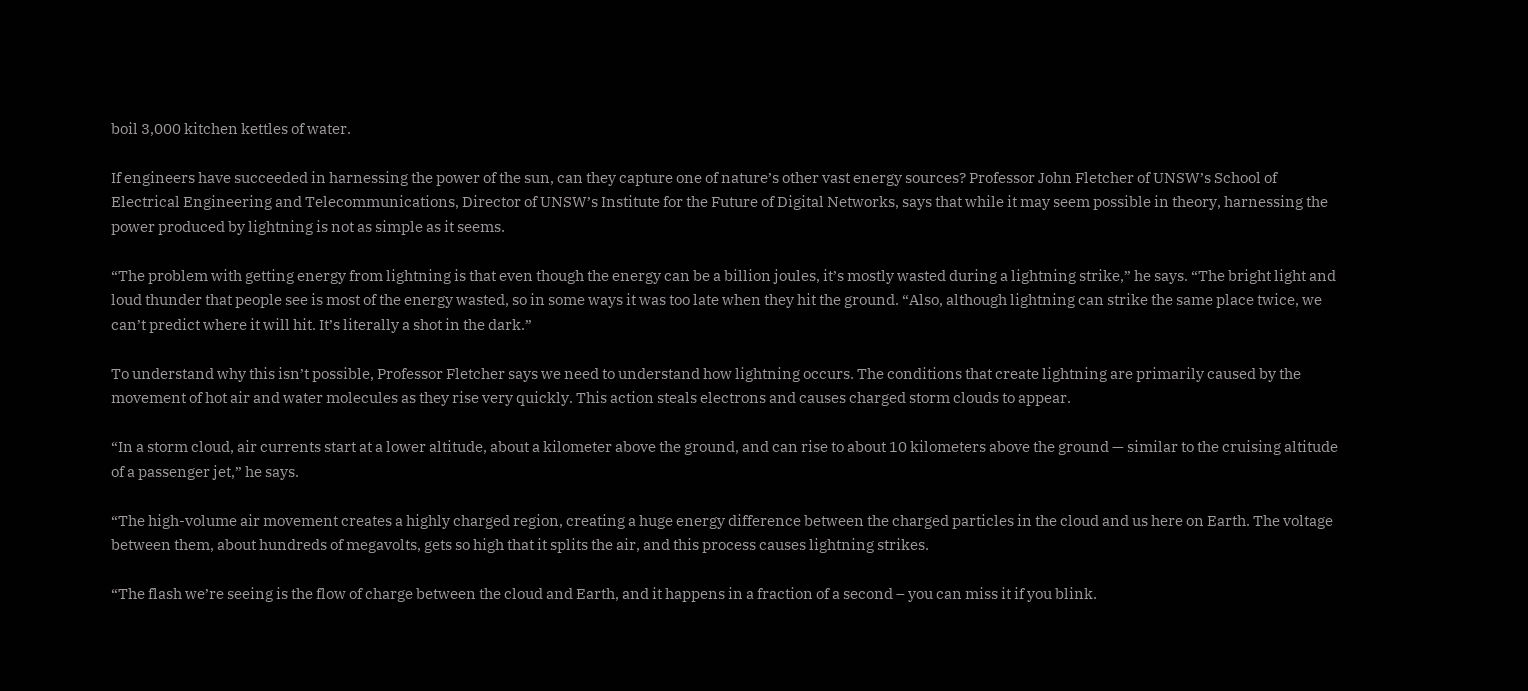boil 3,000 kitchen kettles of water.

If engineers have succeeded in harnessing the power of the sun, can they capture one of nature’s other vast energy sources? Professor John Fletcher of UNSW’s School of Electrical Engineering and Telecommunications, Director of UNSW’s Institute for the Future of Digital Networks, says that while it may seem possible in theory, harnessing the power produced by lightning is not as simple as it seems.

“The problem with getting energy from lightning is that even though the energy can be a billion joules, it’s mostly wasted during a lightning strike,” he says. “The bright light and loud thunder that people see is most of the energy wasted, so in some ways it was too late when they hit the ground. “Also, although lightning can strike the same place twice, we can’t predict where it will hit. It’s literally a shot in the dark.”

To understand why this isn’t possible, Professor Fletcher says we need to understand how lightning occurs. The conditions that create lightning are primarily caused by the movement of hot air and water molecules as they rise very quickly. This action steals electrons and causes charged storm clouds to appear.

“In a storm cloud, air currents start at a lower altitude, about a kilometer above the ground, and can rise to about 10 kilometers above the ground — similar to the cruising altitude of a passenger jet,” he says.

“The high-volume air movement creates a highly charged region, creating a huge energy difference between the charged particles in the cloud and us here on Earth. The voltage between them, about hundreds of megavolts, gets so high that it splits the air, and this process causes lightning strikes.

“The flash we’re seeing is the flow of charge between the cloud and Earth, and it happens in a fraction of a second – you can miss it if you blink.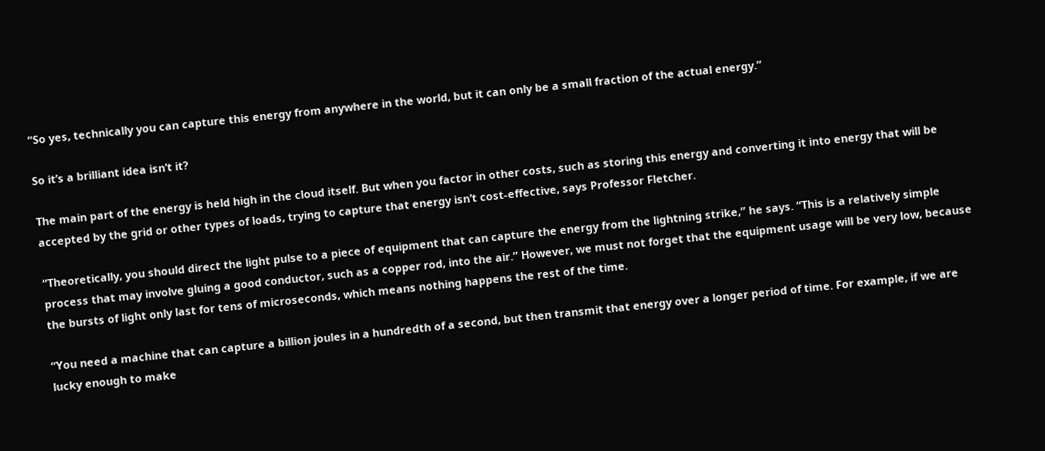“So yes, technically you can capture this energy from anywhere in the world, but it can only be a small fraction of the actual energy.”

So it’s a brilliant idea isn’t it?

The main part of the energy is held high in the cloud itself. But when you factor in other costs, such as storing this energy and converting it into energy that will be accepted by the grid or other types of loads, trying to capture that energy isn’t cost-effective, says Professor Fletcher.

“Theoretically, you should direct the light pulse to a piece of equipment that can capture the energy from the lightning strike,” he says. “This is a relatively simple process that may involve gluing a good conductor, such as a copper rod, into the air.” However, we must not forget that the equipment usage will be very low, because the bursts of light only last for tens of microseconds, which means nothing happens the rest of the time.

“You need a machine that can capture a billion joules in a hundredth of a second, but then transmit that energy over a longer period of time. For example, if we are lucky enough to make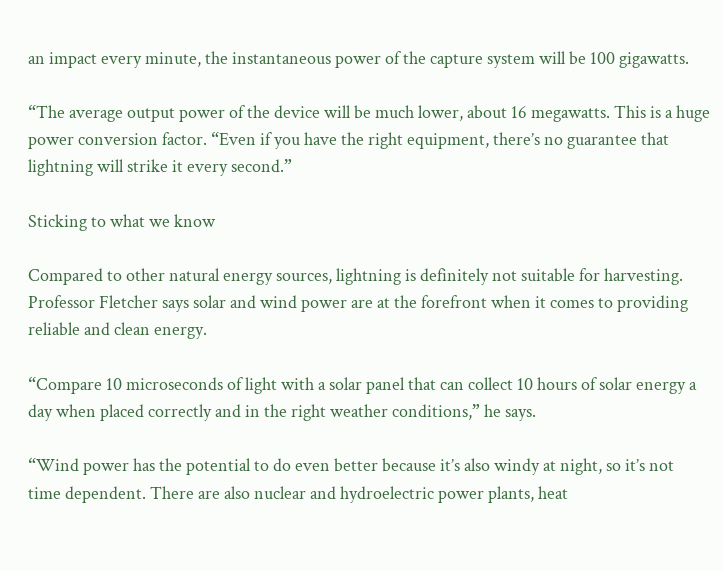an impact every minute, the instantaneous power of the capture system will be 100 gigawatts.

“The average output power of the device will be much lower, about 16 megawatts. This is a huge power conversion factor. “Even if you have the right equipment, there’s no guarantee that lightning will strike it every second.”

Sticking to what we know

Compared to other natural energy sources, lightning is definitely not suitable for harvesting. Professor Fletcher says solar and wind power are at the forefront when it comes to providing reliable and clean energy.

“Compare 10 microseconds of light with a solar panel that can collect 10 hours of solar energy a day when placed correctly and in the right weather conditions,” he says.

“Wind power has the potential to do even better because it’s also windy at night, so it’s not time dependent. There are also nuclear and hydroelectric power plants, heat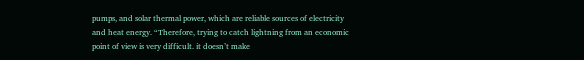pumps, and solar thermal power, which are reliable sources of electricity and heat energy. “Therefore, trying to catch lightning from an economic point of view is very difficult. it doesn’t make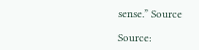sense.” Source

Source: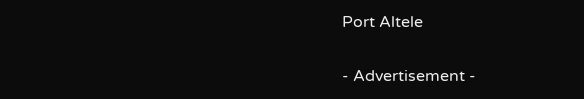Port Altele

- Advertisement -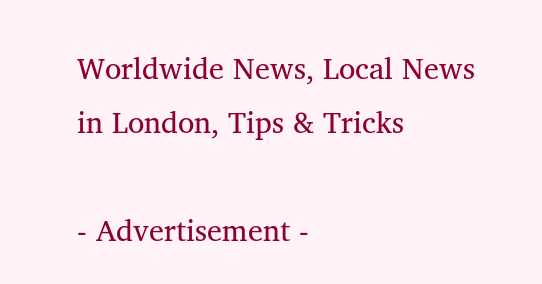Worldwide News, Local News in London, Tips & Tricks

- Advertisement -